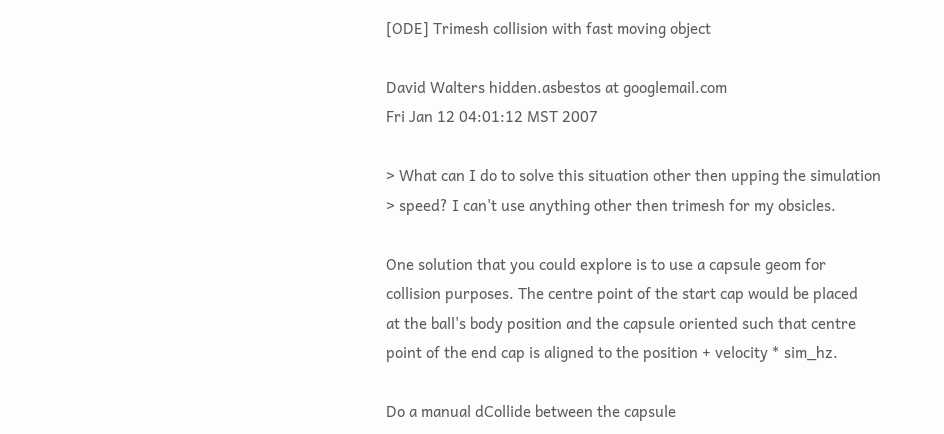[ODE] Trimesh collision with fast moving object

David Walters hidden.asbestos at googlemail.com
Fri Jan 12 04:01:12 MST 2007

> What can I do to solve this situation other then upping the simulation
> speed? I can't use anything other then trimesh for my obsicles.

One solution that you could explore is to use a capsule geom for
collision purposes. The centre point of the start cap would be placed
at the ball's body position and the capsule oriented such that centre
point of the end cap is aligned to the position + velocity * sim_hz.

Do a manual dCollide between the capsule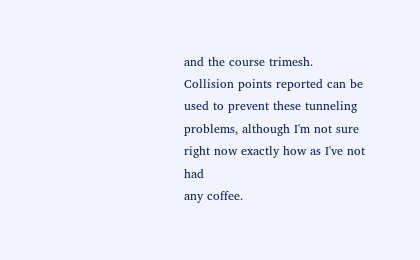and the course trimesh.
Collision points reported can be used to prevent these tunneling
problems, although I'm not sure right now exactly how as I've not had
any coffee.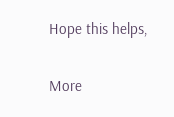Hope this helps,

More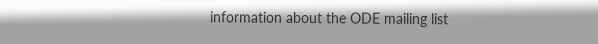information about the ODE mailing list